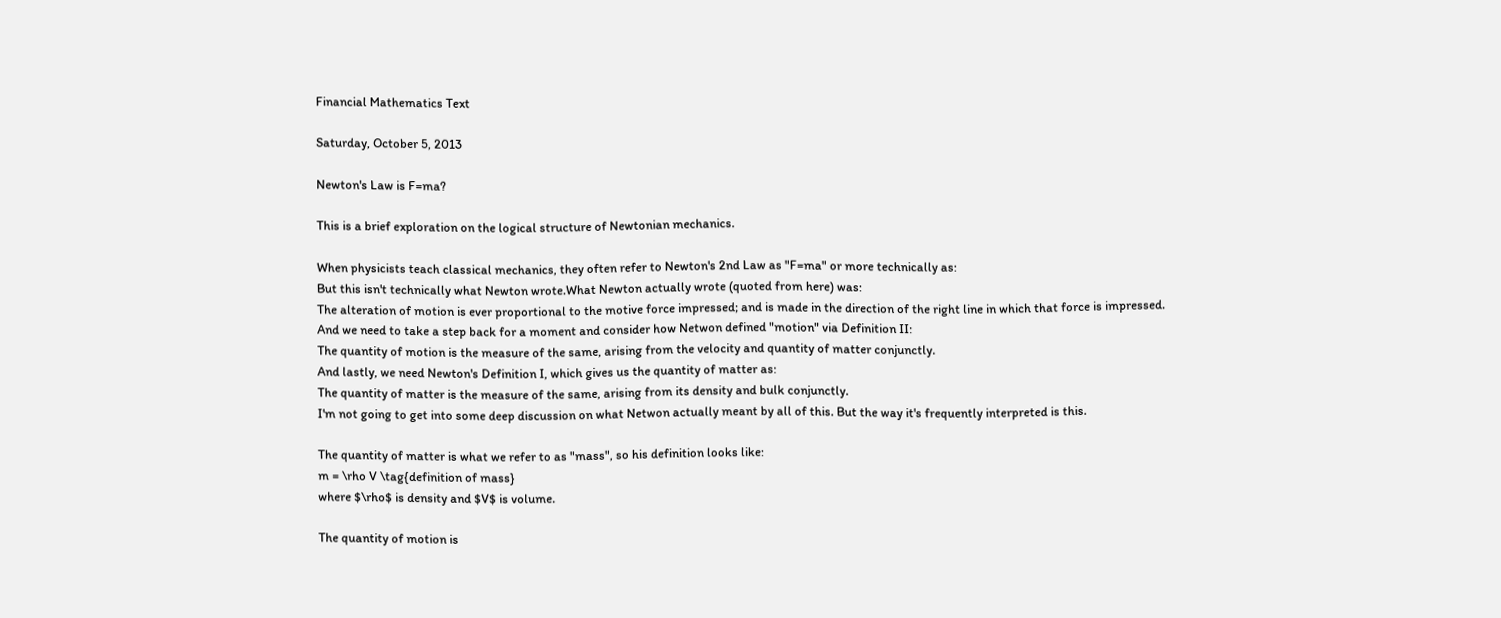Financial Mathematics Text

Saturday, October 5, 2013

Newton's Law is F=ma?

This is a brief exploration on the logical structure of Newtonian mechanics.

When physicists teach classical mechanics, they often refer to Newton's 2nd Law as "F=ma" or more technically as:
But this isn't technically what Newton wrote.What Newton actually wrote (quoted from here) was:
The alteration of motion is ever proportional to the motive force impressed; and is made in the direction of the right line in which that force is impressed.
And we need to take a step back for a moment and consider how Netwon defined "motion" via Definition II:
The quantity of motion is the measure of the same, arising from the velocity and quantity of matter conjunctly.
And lastly, we need Newton's Definition I, which gives us the quantity of matter as:
The quantity of matter is the measure of the same, arising from its density and bulk conjunctly.
I'm not going to get into some deep discussion on what Netwon actually meant by all of this. But the way it's frequently interpreted is this.

The quantity of matter is what we refer to as "mass", so his definition looks like:
m = \rho V \tag{definition of mass}
where $\rho$ is density and $V$ is volume.

The quantity of motion is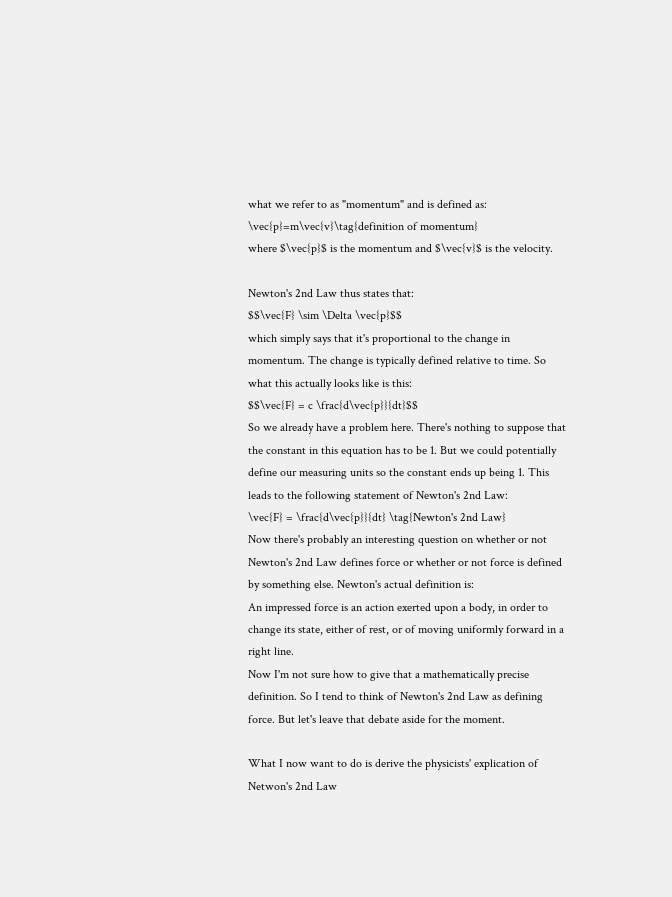what we refer to as "momentum" and is defined as:
\vec{p}=m\vec{v}\tag{definition of momentum}
where $\vec{p}$ is the momentum and $\vec{v}$ is the velocity.

Newton's 2nd Law thus states that:
$$\vec{F} \sim \Delta \vec{p}$$
which simply says that it's proportional to the change in momentum. The change is typically defined relative to time. So what this actually looks like is this:
$$\vec{F} = c \frac{d\vec{p}}{dt}$$
So we already have a problem here. There's nothing to suppose that the constant in this equation has to be 1. But we could potentially define our measuring units so the constant ends up being 1. This leads to the following statement of Newton's 2nd Law:
\vec{F} = \frac{d\vec{p}}{dt} \tag{Newton's 2nd Law}
Now there's probably an interesting question on whether or not Newton's 2nd Law defines force or whether or not force is defined by something else. Newton's actual definition is:
An impressed force is an action exerted upon a body, in order to change its state, either of rest, or of moving uniformly forward in a right line.
Now I'm not sure how to give that a mathematically precise definition. So I tend to think of Newton's 2nd Law as defining force. But let's leave that debate aside for the moment.

What I now want to do is derive the physicists' explication of Netwon's 2nd Law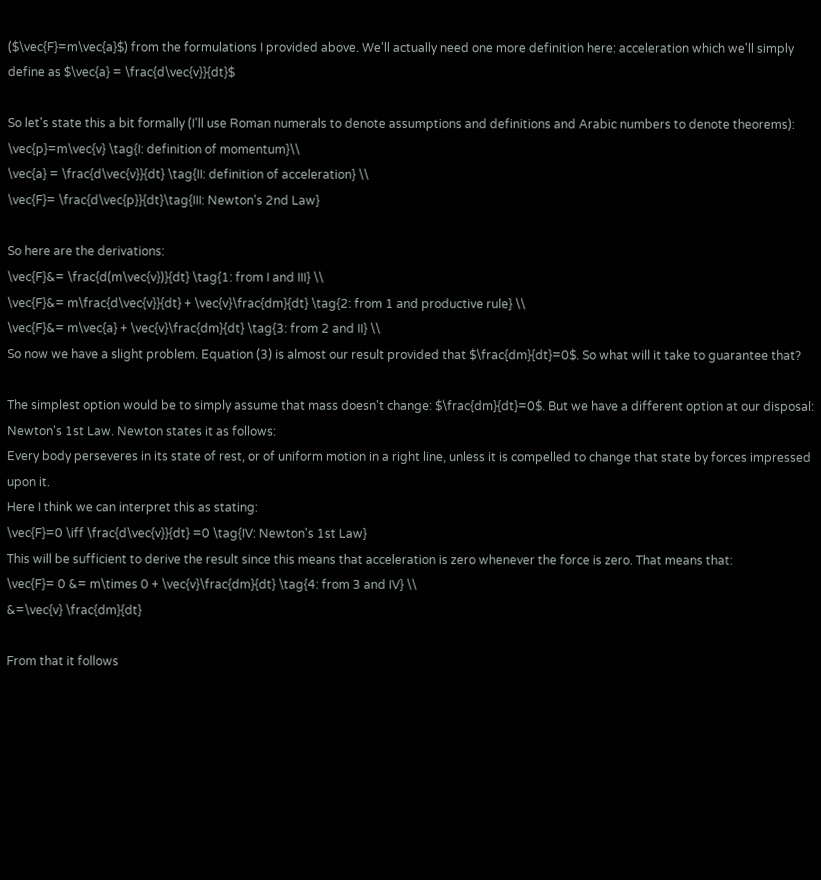($\vec{F}=m\vec{a}$) from the formulations I provided above. We'll actually need one more definition here: acceleration which we'll simply define as $\vec{a} = \frac{d\vec{v}}{dt}$

So let's state this a bit formally (I'll use Roman numerals to denote assumptions and definitions and Arabic numbers to denote theorems):
\vec{p}=m\vec{v} \tag{I: definition of momentum}\\
\vec{a} = \frac{d\vec{v}}{dt} \tag{II: definition of acceleration} \\
\vec{F}= \frac{d\vec{p}}{dt}\tag{III: Newton's 2nd Law}

So here are the derivations:
\vec{F}&= \frac{d(m\vec{v})}{dt} \tag{1: from I and III} \\
\vec{F}&= m\frac{d\vec{v}}{dt} + \vec{v}\frac{dm}{dt} \tag{2: from 1 and productive rule} \\
\vec{F}&= m\vec{a} + \vec{v}\frac{dm}{dt} \tag{3: from 2 and II} \\
So now we have a slight problem. Equation (3) is almost our result provided that $\frac{dm}{dt}=0$. So what will it take to guarantee that?

The simplest option would be to simply assume that mass doesn't change: $\frac{dm}{dt}=0$. But we have a different option at our disposal: Newton's 1st Law. Newton states it as follows:
Every body perseveres in its state of rest, or of uniform motion in a right line, unless it is compelled to change that state by forces impressed upon it.
Here I think we can interpret this as stating:
\vec{F}=0 \iff \frac{d\vec{v}}{dt} =0 \tag{IV: Newton's 1st Law}
This will be sufficient to derive the result since this means that acceleration is zero whenever the force is zero. That means that:
\vec{F}= 0 &= m\times 0 + \vec{v}\frac{dm}{dt} \tag{4: from 3 and IV} \\
&=\vec{v} \frac{dm}{dt}

From that it follows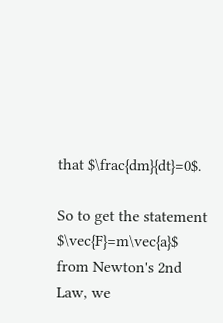that $\frac{dm}{dt}=0$.

So to get the statement $\vec{F}=m\vec{a}$ from Newton's 2nd Law, we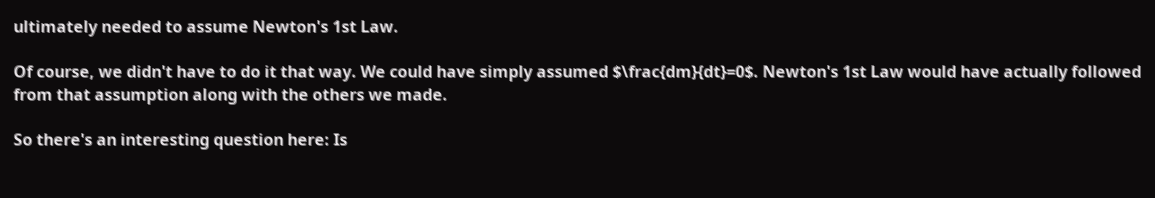ultimately needed to assume Newton's 1st Law.

Of course, we didn't have to do it that way. We could have simply assumed $\frac{dm}{dt}=0$. Newton's 1st Law would have actually followed from that assumption along with the others we made.

So there's an interesting question here: Is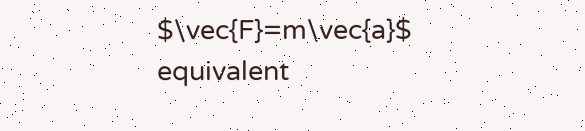$\vec{F}=m\vec{a}$ equivalent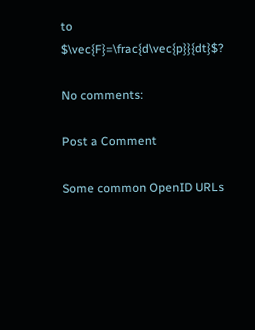to $\vec{F}=\frac{d\vec{p}}{dt}$?

No comments:

Post a Comment

Some common OpenID URLs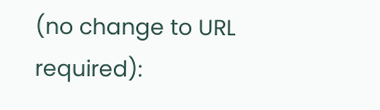(no change to URL required):